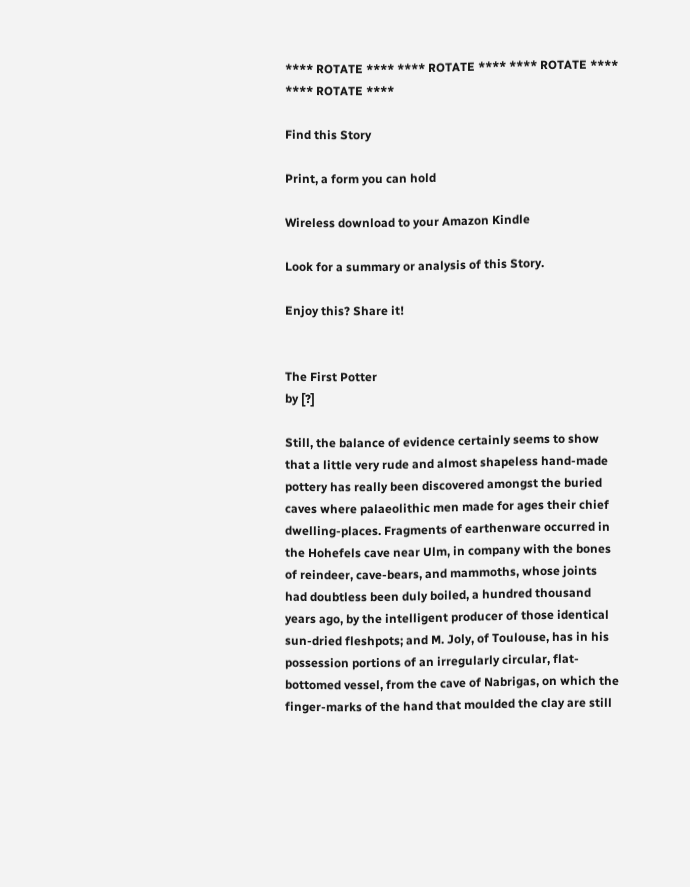**** ROTATE **** **** ROTATE **** **** ROTATE **** **** ROTATE ****

Find this Story

Print, a form you can hold

Wireless download to your Amazon Kindle

Look for a summary or analysis of this Story.

Enjoy this? Share it!


The First Potter
by [?]

Still, the balance of evidence certainly seems to show that a little very rude and almost shapeless hand-made pottery has really been discovered amongst the buried caves where palaeolithic men made for ages their chief dwelling-places. Fragments of earthenware occurred in the Hohefels cave near Ulm, in company with the bones of reindeer, cave-bears, and mammoths, whose joints had doubtless been duly boiled, a hundred thousand years ago, by the intelligent producer of those identical sun-dried fleshpots; and M. Joly, of Toulouse, has in his possession portions of an irregularly circular, flat-bottomed vessel, from the cave of Nabrigas, on which the finger-marks of the hand that moulded the clay are still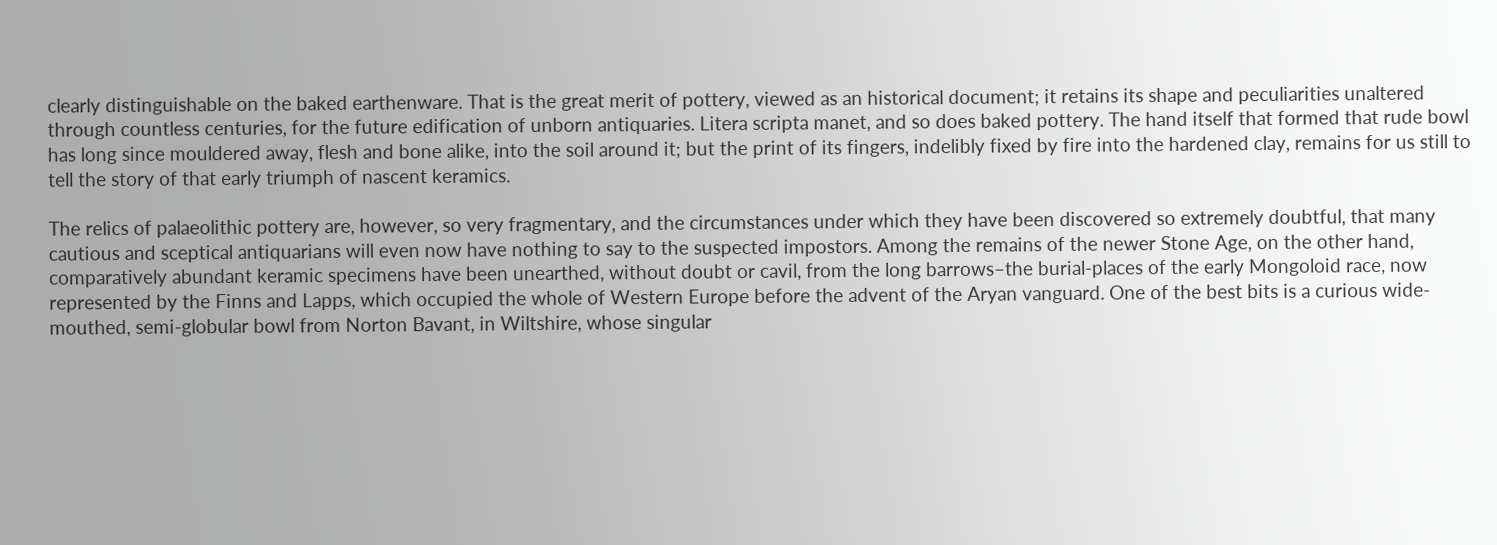clearly distinguishable on the baked earthenware. That is the great merit of pottery, viewed as an historical document; it retains its shape and peculiarities unaltered through countless centuries, for the future edification of unborn antiquaries. Litera scripta manet, and so does baked pottery. The hand itself that formed that rude bowl has long since mouldered away, flesh and bone alike, into the soil around it; but the print of its fingers, indelibly fixed by fire into the hardened clay, remains for us still to tell the story of that early triumph of nascent keramics.

The relics of palaeolithic pottery are, however, so very fragmentary, and the circumstances under which they have been discovered so extremely doubtful, that many cautious and sceptical antiquarians will even now have nothing to say to the suspected impostors. Among the remains of the newer Stone Age, on the other hand, comparatively abundant keramic specimens have been unearthed, without doubt or cavil, from the long barrows–the burial-places of the early Mongoloid race, now represented by the Finns and Lapps, which occupied the whole of Western Europe before the advent of the Aryan vanguard. One of the best bits is a curious wide-mouthed, semi-globular bowl from Norton Bavant, in Wiltshire, whose singular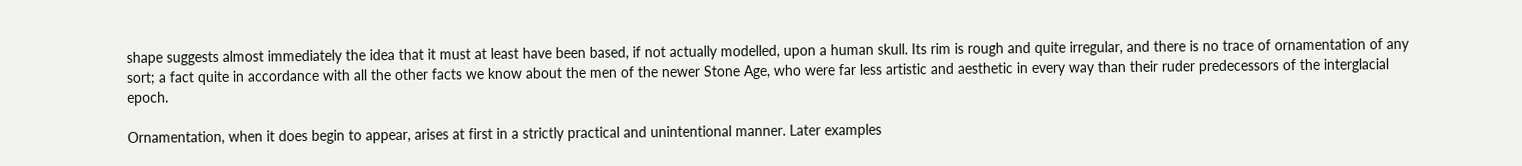shape suggests almost immediately the idea that it must at least have been based, if not actually modelled, upon a human skull. Its rim is rough and quite irregular, and there is no trace of ornamentation of any sort; a fact quite in accordance with all the other facts we know about the men of the newer Stone Age, who were far less artistic and aesthetic in every way than their ruder predecessors of the interglacial epoch.

Ornamentation, when it does begin to appear, arises at first in a strictly practical and unintentional manner. Later examples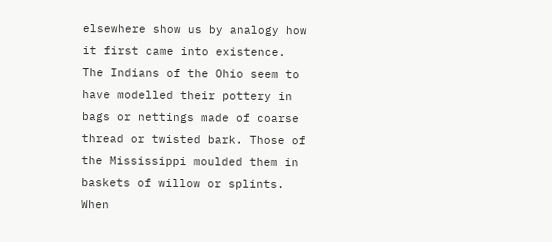elsewhere show us by analogy how it first came into existence. The Indians of the Ohio seem to have modelled their pottery in bags or nettings made of coarse thread or twisted bark. Those of the Mississippi moulded them in baskets of willow or splints. When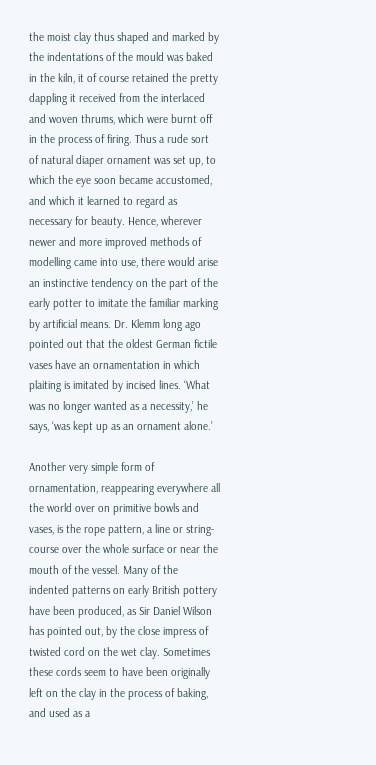the moist clay thus shaped and marked by the indentations of the mould was baked in the kiln, it of course retained the pretty dappling it received from the interlaced and woven thrums, which were burnt off in the process of firing. Thus a rude sort of natural diaper ornament was set up, to which the eye soon became accustomed, and which it learned to regard as necessary for beauty. Hence, wherever newer and more improved methods of modelling came into use, there would arise an instinctive tendency on the part of the early potter to imitate the familiar marking by artificial means. Dr. Klemm long ago pointed out that the oldest German fictile vases have an ornamentation in which plaiting is imitated by incised lines. ‘What was no longer wanted as a necessity,’ he says, ‘was kept up as an ornament alone.’

Another very simple form of ornamentation, reappearing everywhere all the world over on primitive bowls and vases, is the rope pattern, a line or string-course over the whole surface or near the mouth of the vessel. Many of the indented patterns on early British pottery have been produced, as Sir Daniel Wilson has pointed out, by the close impress of twisted cord on the wet clay. Sometimes these cords seem to have been originally left on the clay in the process of baking, and used as a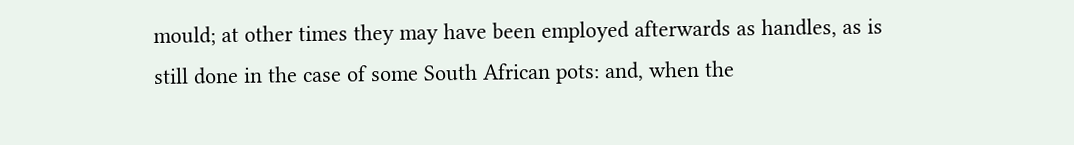mould; at other times they may have been employed afterwards as handles, as is still done in the case of some South African pots: and, when the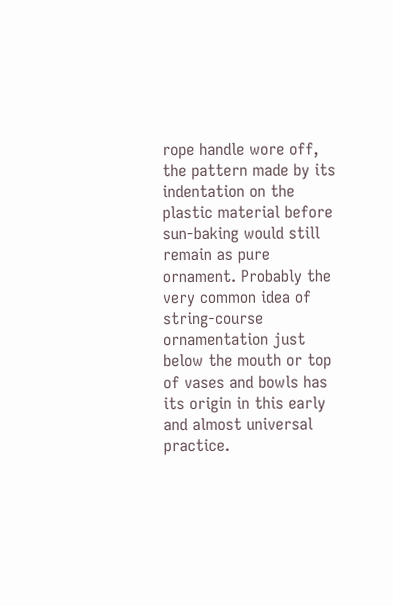rope handle wore off, the pattern made by its indentation on the plastic material before sun-baking would still remain as pure ornament. Probably the very common idea of string-course ornamentation just below the mouth or top of vases and bowls has its origin in this early and almost universal practice.